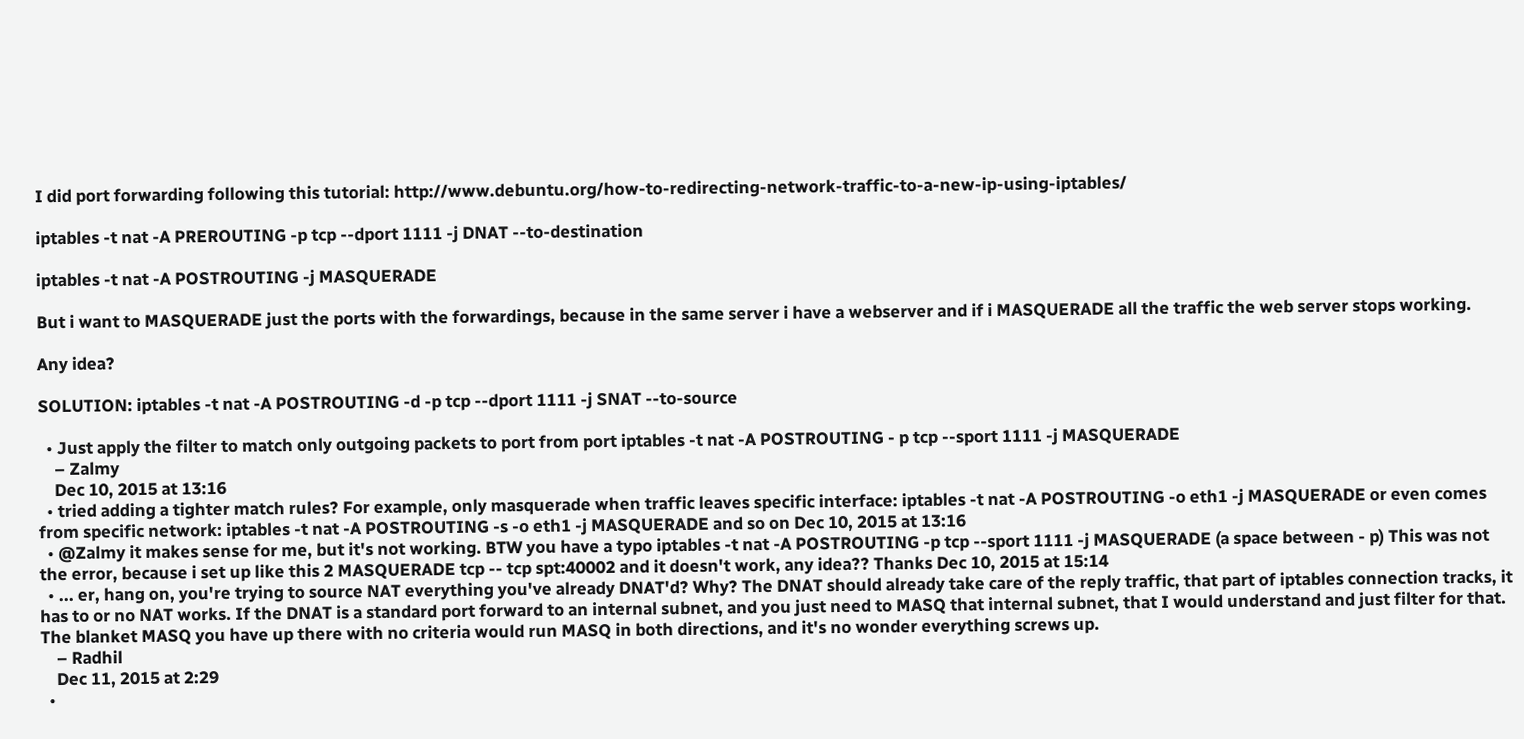I did port forwarding following this tutorial: http://www.debuntu.org/how-to-redirecting-network-traffic-to-a-new-ip-using-iptables/

iptables -t nat -A PREROUTING -p tcp --dport 1111 -j DNAT --to-destination

iptables -t nat -A POSTROUTING -j MASQUERADE

But i want to MASQUERADE just the ports with the forwardings, because in the same server i have a webserver and if i MASQUERADE all the traffic the web server stops working.

Any idea?

SOLUTION: iptables -t nat -A POSTROUTING -d -p tcp --dport 1111 -j SNAT --to-source

  • Just apply the filter to match only outgoing packets to port from port iptables -t nat -A POSTROUTING - p tcp --sport 1111 -j MASQUERADE
    – Zalmy
    Dec 10, 2015 at 13:16
  • tried adding a tighter match rules? For example, only masquerade when traffic leaves specific interface: iptables -t nat -A POSTROUTING -o eth1 -j MASQUERADE or even comes from specific network: iptables -t nat -A POSTROUTING -s -o eth1 -j MASQUERADE and so on Dec 10, 2015 at 13:16
  • @Zalmy it makes sense for me, but it's not working. BTW you have a typo iptables -t nat -A POSTROUTING -p tcp --sport 1111 -j MASQUERADE (a space between - p) This was not the error, because i set up like this 2 MASQUERADE tcp -- tcp spt:40002 and it doesn't work, any idea?? Thanks Dec 10, 2015 at 15:14
  • ... er, hang on, you're trying to source NAT everything you've already DNAT'd? Why? The DNAT should already take care of the reply traffic, that part of iptables connection tracks, it has to or no NAT works. If the DNAT is a standard port forward to an internal subnet, and you just need to MASQ that internal subnet, that I would understand and just filter for that. The blanket MASQ you have up there with no criteria would run MASQ in both directions, and it's no wonder everything screws up.
    – Radhil
    Dec 11, 2015 at 2:29
  •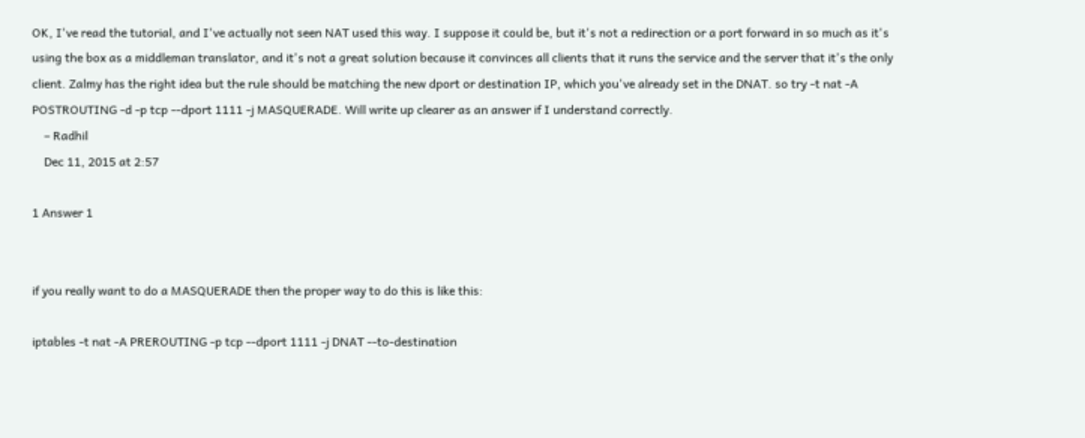OK, I've read the tutorial, and I've actually not seen NAT used this way. I suppose it could be, but it's not a redirection or a port forward in so much as it's using the box as a middleman translator, and it's not a great solution because it convinces all clients that it runs the service and the server that it's the only client. Zalmy has the right idea but the rule should be matching the new dport or destination IP, which you've already set in the DNAT. so try -t nat -A POSTROUTING -d -p tcp --dport 1111 -j MASQUERADE. Will write up clearer as an answer if I understand correctly.
    – Radhil
    Dec 11, 2015 at 2:57

1 Answer 1


if you really want to do a MASQUERADE then the proper way to do this is like this:

iptables -t nat -A PREROUTING -p tcp --dport 1111 -j DNAT --to-destination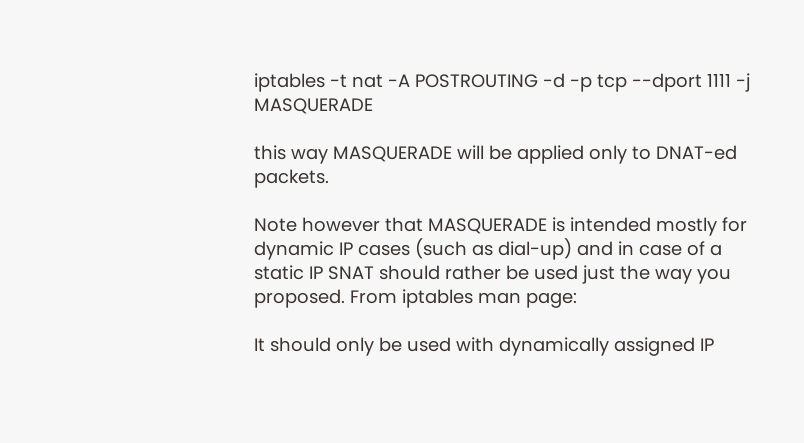iptables -t nat -A POSTROUTING -d -p tcp --dport 1111 -j MASQUERADE

this way MASQUERADE will be applied only to DNAT-ed packets.

Note however that MASQUERADE is intended mostly for dynamic IP cases (such as dial-up) and in case of a static IP SNAT should rather be used just the way you proposed. From iptables man page:

It should only be used with dynamically assigned IP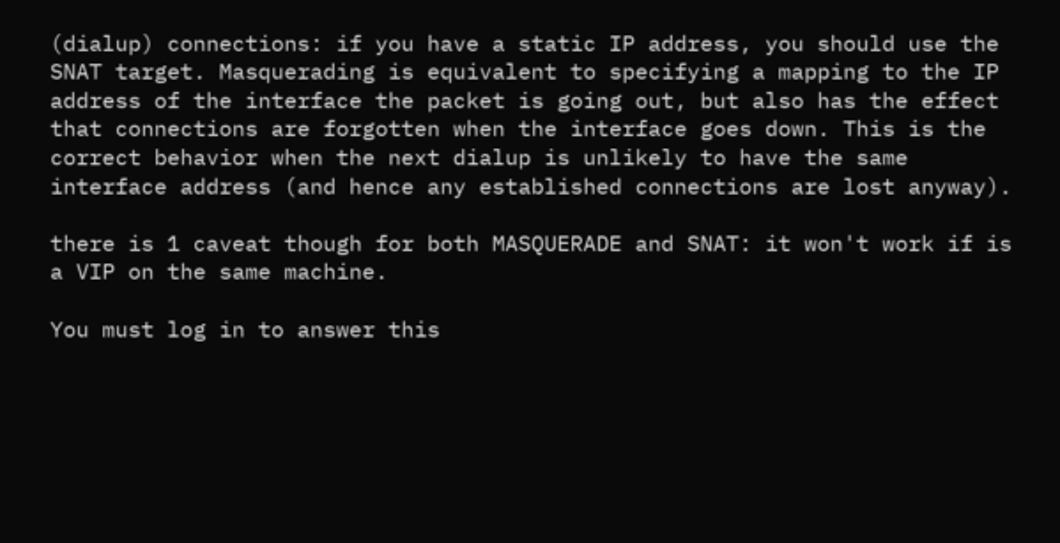(dialup) connections: if you have a static IP address, you should use the SNAT target. Masquerading is equivalent to specifying a mapping to the IP address of the interface the packet is going out, but also has the effect that connections are forgotten when the interface goes down. This is the correct behavior when the next dialup is unlikely to have the same interface address (and hence any established connections are lost anyway).

there is 1 caveat though for both MASQUERADE and SNAT: it won't work if is a VIP on the same machine.

You must log in to answer this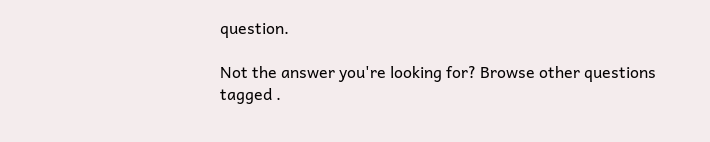question.

Not the answer you're looking for? Browse other questions tagged .